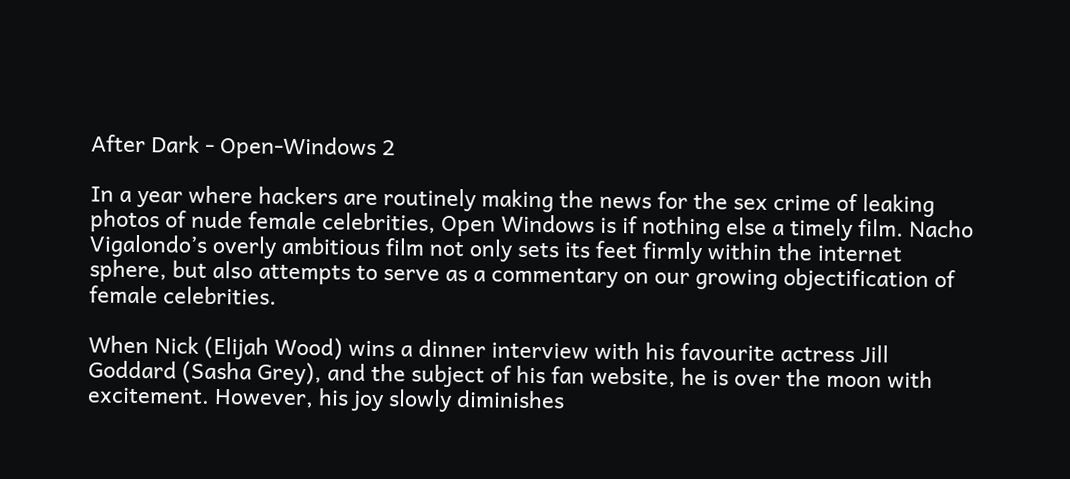After Dark - Open-Windows 2

In a year where hackers are routinely making the news for the sex crime of leaking photos of nude female celebrities, Open Windows is if nothing else a timely film. Nacho Vigalondo’s overly ambitious film not only sets its feet firmly within the internet sphere, but also attempts to serve as a commentary on our growing objectification of female celebrities.

When Nick (Elijah Wood) wins a dinner interview with his favourite actress Jill Goddard (Sasha Grey), and the subject of his fan website, he is over the moon with excitement. However, his joy slowly diminishes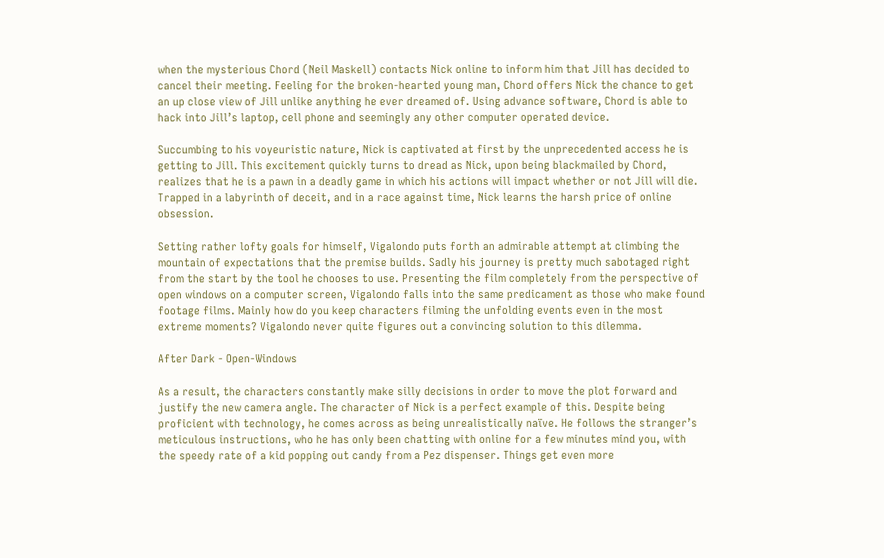when the mysterious Chord (Neil Maskell) contacts Nick online to inform him that Jill has decided to cancel their meeting. Feeling for the broken-hearted young man, Chord offers Nick the chance to get an up close view of Jill unlike anything he ever dreamed of. Using advance software, Chord is able to hack into Jill’s laptop, cell phone and seemingly any other computer operated device.

Succumbing to his voyeuristic nature, Nick is captivated at first by the unprecedented access he is getting to Jill. This excitement quickly turns to dread as Nick, upon being blackmailed by Chord, realizes that he is a pawn in a deadly game in which his actions will impact whether or not Jill will die. Trapped in a labyrinth of deceit, and in a race against time, Nick learns the harsh price of online obsession.

Setting rather lofty goals for himself, Vigalondo puts forth an admirable attempt at climbing the mountain of expectations that the premise builds. Sadly his journey is pretty much sabotaged right from the start by the tool he chooses to use. Presenting the film completely from the perspective of open windows on a computer screen, Vigalondo falls into the same predicament as those who make found footage films. Mainly how do you keep characters filming the unfolding events even in the most extreme moments? Vigalondo never quite figures out a convincing solution to this dilemma.

After Dark - Open-Windows

As a result, the characters constantly make silly decisions in order to move the plot forward and justify the new camera angle. The character of Nick is a perfect example of this. Despite being proficient with technology, he comes across as being unrealistically naïve. He follows the stranger’s meticulous instructions, who he has only been chatting with online for a few minutes mind you, with the speedy rate of a kid popping out candy from a Pez dispenser. Things get even more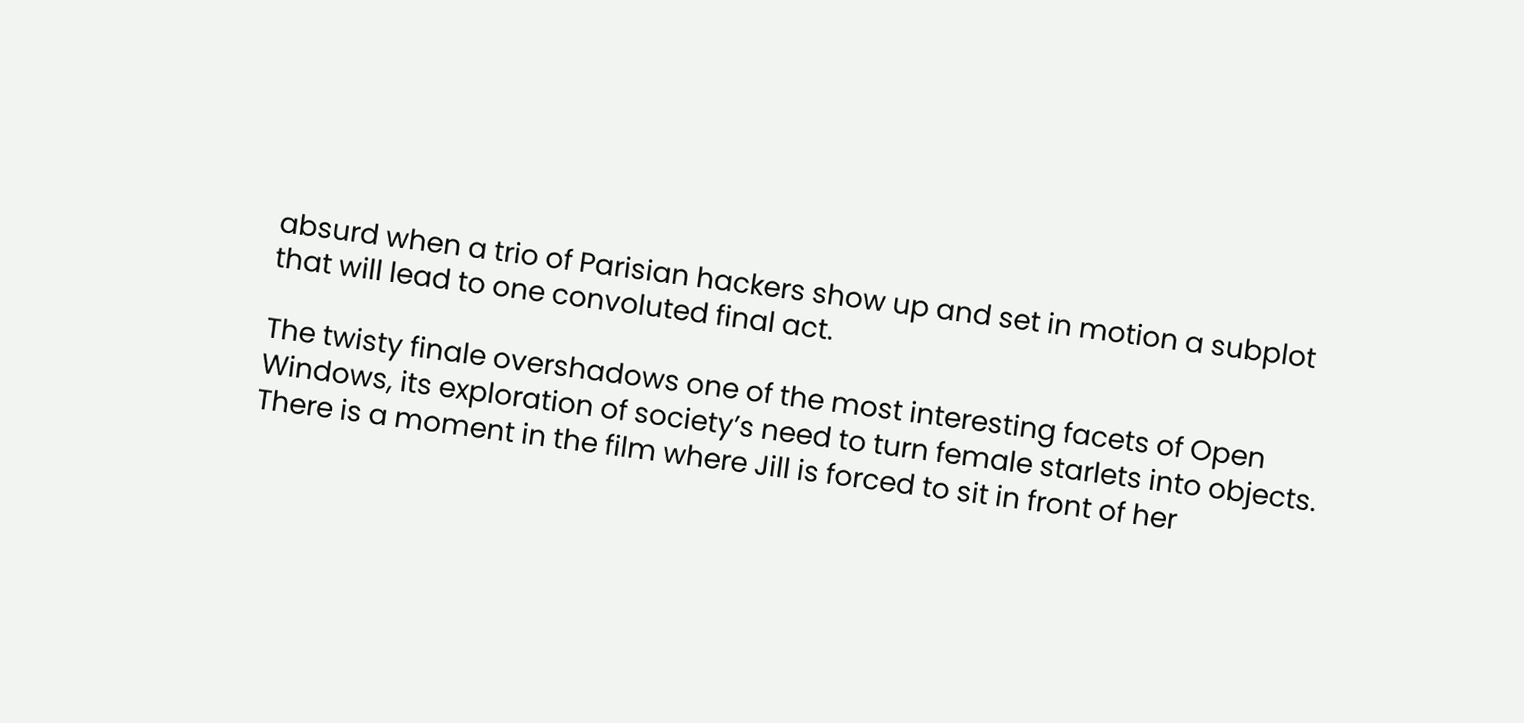absurd when a trio of Parisian hackers show up and set in motion a subplot that will lead to one convoluted final act.

The twisty finale overshadows one of the most interesting facets of Open Windows, its exploration of society’s need to turn female starlets into objects. There is a moment in the film where Jill is forced to sit in front of her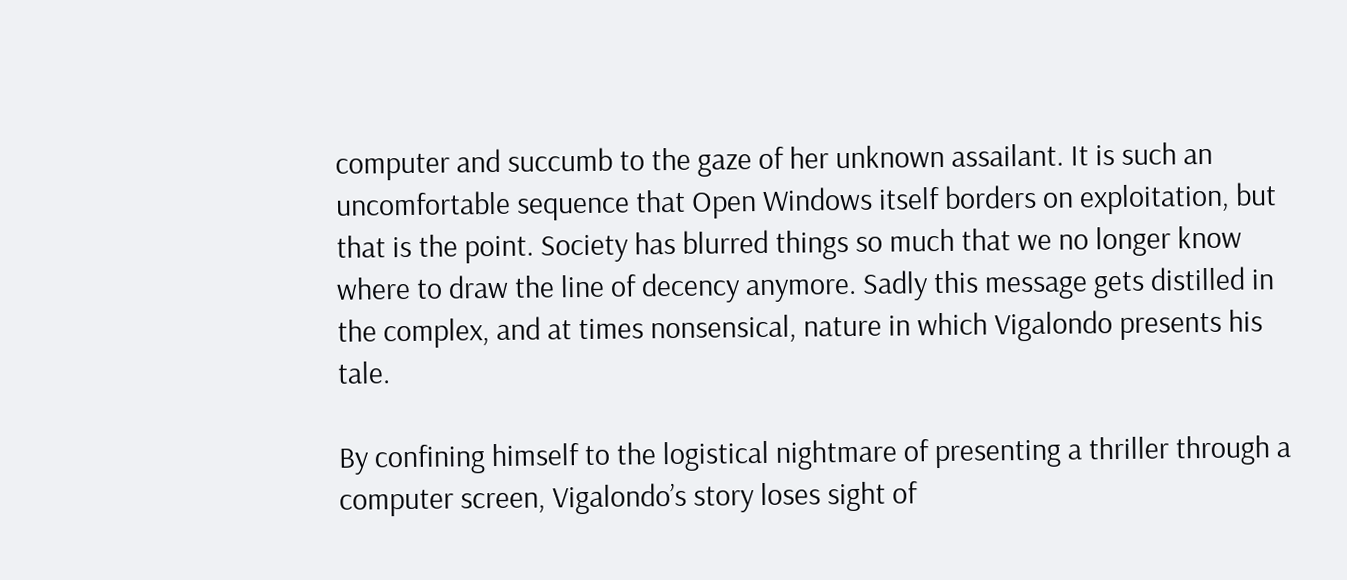computer and succumb to the gaze of her unknown assailant. It is such an uncomfortable sequence that Open Windows itself borders on exploitation, but that is the point. Society has blurred things so much that we no longer know where to draw the line of decency anymore. Sadly this message gets distilled in the complex, and at times nonsensical, nature in which Vigalondo presents his tale.

By confining himself to the logistical nightmare of presenting a thriller through a computer screen, Vigalondo’s story loses sight of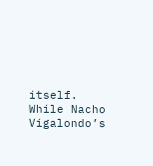itself. While Nacho Vigalondo’s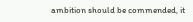ambition should be commended, it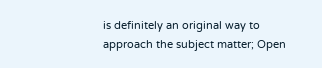is definitely an original way to approach the subject matter; Open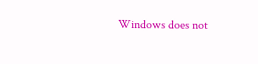Windows does not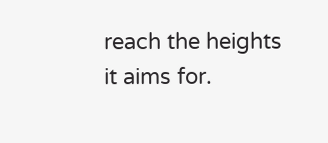reach the heights it aims for.